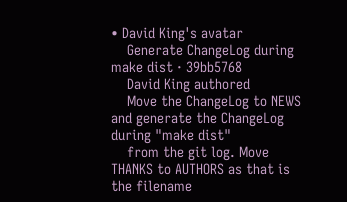• David King's avatar
    Generate ChangeLog during make dist · 39bb5768
    David King authored
    Move the ChangeLog to NEWS and generate the ChangeLog during "make dist"
    from the git log. Move THANKS to AUTHORS as that is the filename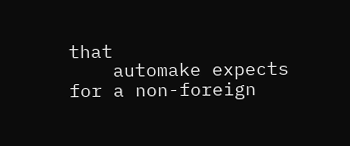that
    automake expects for a non-foreign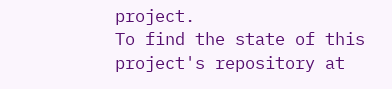project.
To find the state of this project's repository at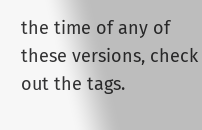the time of any of these versions, check out the tags.